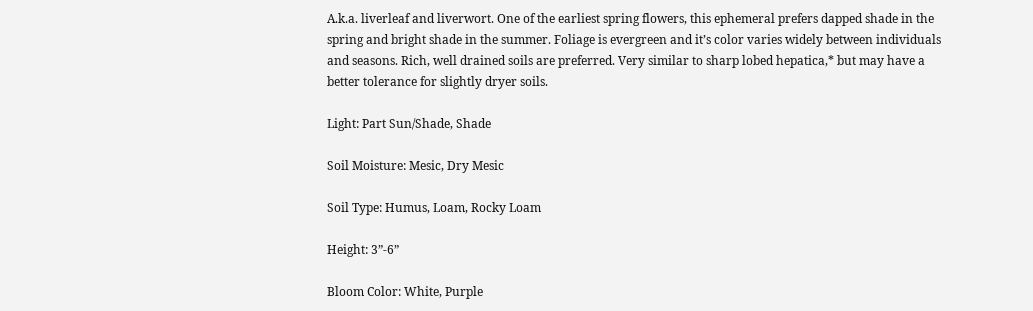A.k.a. liverleaf and liverwort. One of the earliest spring flowers, this ephemeral prefers dapped shade in the spring and bright shade in the summer. Foliage is evergreen and it’s color varies widely between individuals and seasons. Rich, well drained soils are preferred. Very similar to sharp lobed hepatica,* but may have a better tolerance for slightly dryer soils.

Light: Part Sun/Shade, Shade

Soil Moisture: Mesic, Dry Mesic

Soil Type: Humus, Loam, Rocky Loam

Height: 3”-6”

Bloom Color: White, Purple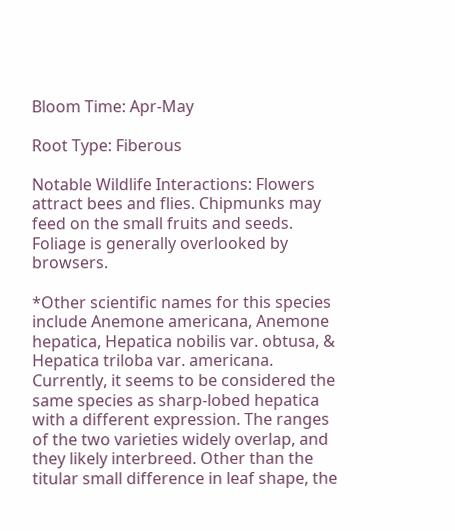Bloom Time: Apr-May

Root Type: Fiberous

Notable Wildlife Interactions: Flowers attract bees and flies. Chipmunks may feed on the small fruits and seeds. Foliage is generally overlooked by browsers.

*Other scientific names for this species include Anemone americana, Anemone hepatica, Hepatica nobilis var. obtusa, & Hepatica triloba var. americana. Currently, it seems to be considered the same species as sharp-lobed hepatica with a different expression. The ranges of the two varieties widely overlap, and they likely interbreed. Other than the titular small difference in leaf shape, the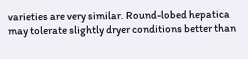varieties are very similar. Round-lobed hepatica may tolerate slightly dryer conditions better than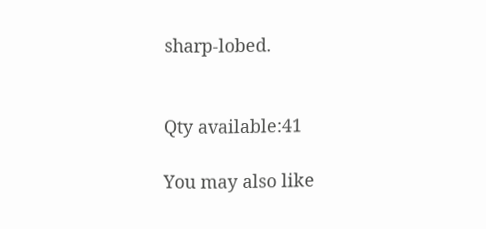sharp-lobed.


Qty available:41

You may also like